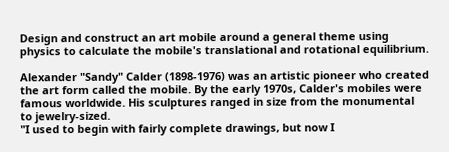Design and construct an art mobile around a general theme using physics to calculate the mobile's translational and rotational equilibrium.

Alexander "Sandy" Calder (1898-1976) was an artistic pioneer who created the art form called the mobile. By the early 1970s, Calder's mobiles were famous worldwide. His sculptures ranged in size from the monumental
to jewelry-sized.
"I used to begin with fairly complete drawings, but now I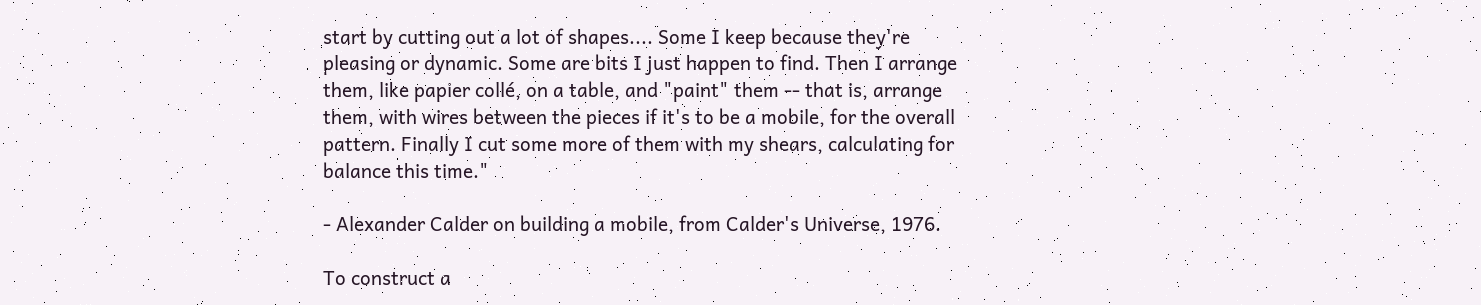start by cutting out a lot of shapes.... Some I keep because they're pleasing or dynamic. Some are bits I just happen to find. Then I arrange them, like papier collé, on a table, and "paint" them -- that is, arrange them, with wires between the pieces if it's to be a mobile, for the overall pattern. Finally I cut some more of them with my shears, calculating for balance this time."

- Alexander Calder on building a mobile, from Calder's Universe, 1976.

To construct a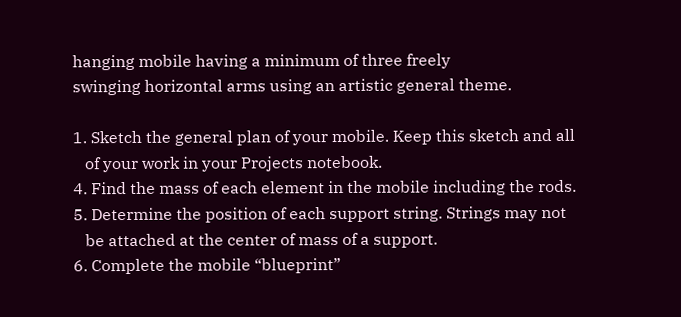hanging mobile having a minimum of three freely
swinging horizontal arms using an artistic general theme.

1. Sketch the general plan of your mobile. Keep this sketch and all
   of your work in your Projects notebook.
4. Find the mass of each element in the mobile including the rods.
5. Determine the position of each support string. Strings may not
   be attached at the center of mass of a support.
6. Complete the mobile “blueprint”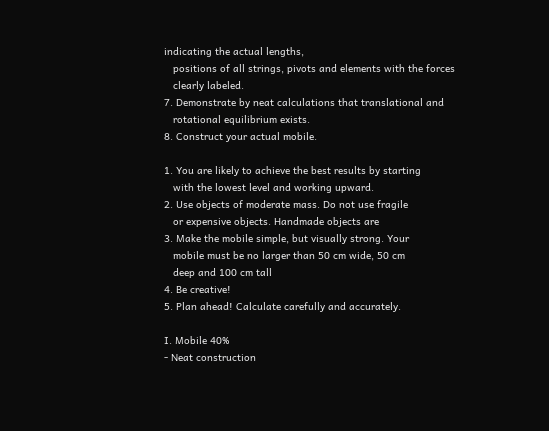indicating the actual lengths,
   positions of all strings, pivots and elements with the forces
   clearly labeled.
7. Demonstrate by neat calculations that translational and
   rotational equilibrium exists.
8. Construct your actual mobile.

1. You are likely to achieve the best results by starting
   with the lowest level and working upward.
2. Use objects of moderate mass. Do not use fragile
   or expensive objects. Handmade objects are
3. Make the mobile simple, but visually strong. Your
   mobile must be no larger than 50 cm wide, 50 cm
   deep and 100 cm tall
4. Be creative!
5. Plan ahead! Calculate carefully and accurately.

I. Mobile 40%
- Neat construction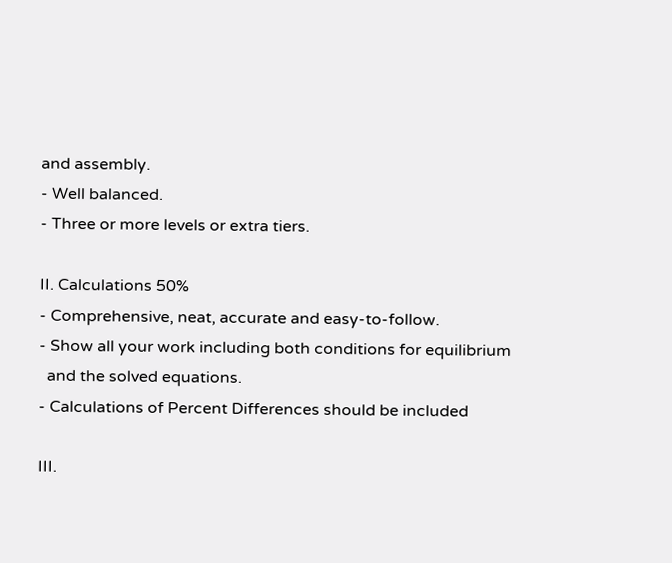and assembly.
- Well balanced.
- Three or more levels or extra tiers.

II. Calculations 50%
- Comprehensive, neat, accurate and easy-to-follow.
- Show all your work including both conditions for equilibrium
  and the solved equations.
- Calculations of Percent Differences should be included

III.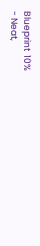Blueprint  10%
- Neat,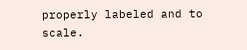properly labeled and to scale.